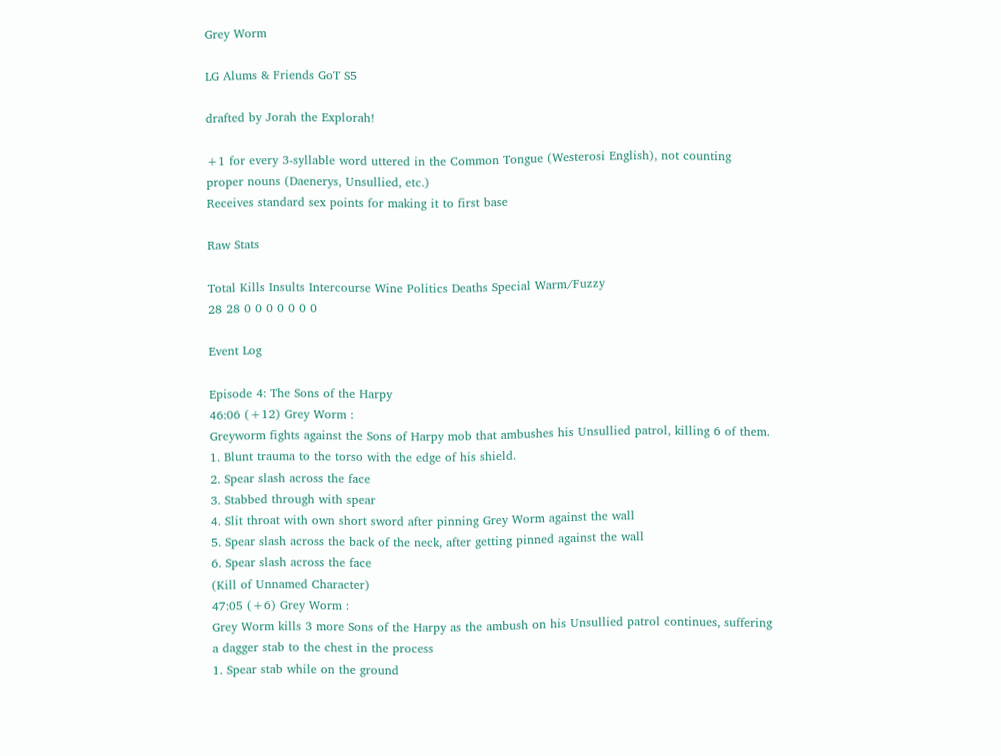Grey Worm

LG Alums & Friends GoT S5

drafted by Jorah the Explorah!

+1 for every 3-syllable word uttered in the Common Tongue (Westerosi English), not counting proper nouns (Daenerys, Unsullied, etc.)
Receives standard sex points for making it to first base

Raw Stats

Total Kills Insults Intercourse Wine Politics Deaths Special Warm/Fuzzy
28 28 0 0 0 0 0 0 0

Event Log

Episode 4: The Sons of the Harpy
46:06 (+12) Grey Worm :
Greyworm fights against the Sons of Harpy mob that ambushes his Unsullied patrol, killing 6 of them.
1. Blunt trauma to the torso with the edge of his shield.
2. Spear slash across the face
3. Stabbed through with spear
4. Slit throat with own short sword after pinning Grey Worm against the wall
5. Spear slash across the back of the neck, after getting pinned against the wall
6. Spear slash across the face
(Kill of Unnamed Character)
47:05 (+6) Grey Worm :
Grey Worm kills 3 more Sons of the Harpy as the ambush on his Unsullied patrol continues, suffering a dagger stab to the chest in the process
1. Spear stab while on the ground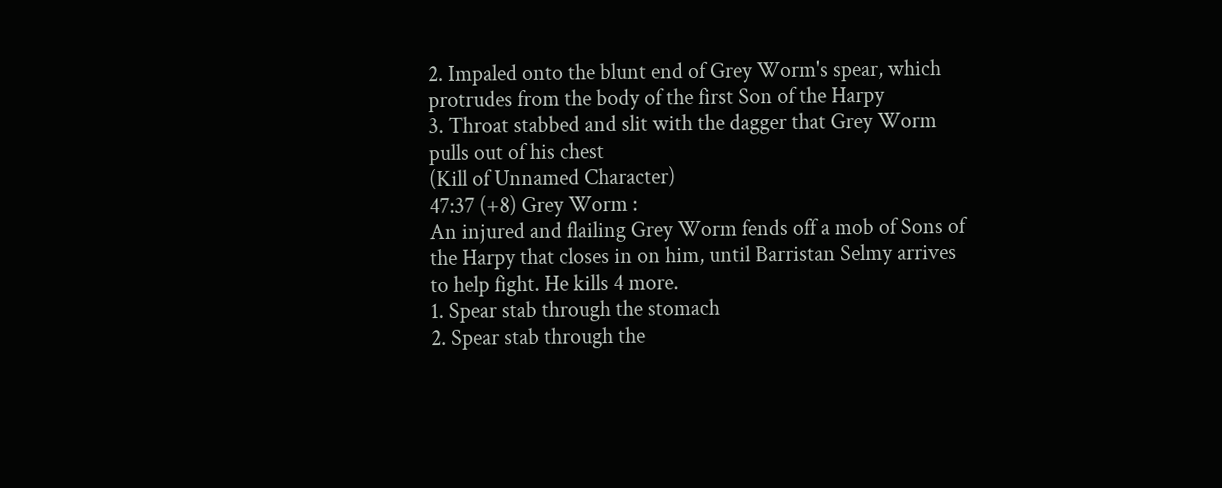2. Impaled onto the blunt end of Grey Worm's spear, which protrudes from the body of the first Son of the Harpy
3. Throat stabbed and slit with the dagger that Grey Worm pulls out of his chest
(Kill of Unnamed Character)
47:37 (+8) Grey Worm :
An injured and flailing Grey Worm fends off a mob of Sons of the Harpy that closes in on him, until Barristan Selmy arrives to help fight. He kills 4 more.
1. Spear stab through the stomach
2. Spear stab through the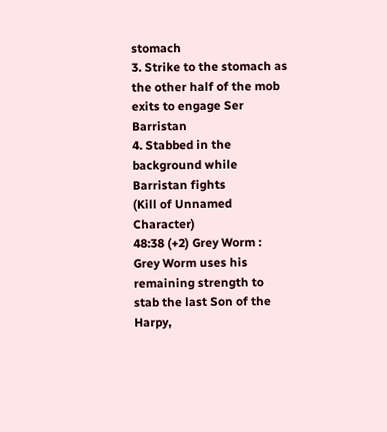stomach
3. Strike to the stomach as the other half of the mob exits to engage Ser Barristan
4. Stabbed in the background while Barristan fights
(Kill of Unnamed Character)
48:38 (+2) Grey Worm :
Grey Worm uses his remaining strength to stab the last Son of the Harpy,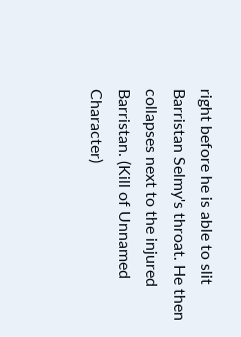right before he is able to slit Barristan Selmy's throat. He then collapses next to the injured Barristan. (Kill of Unnamed Character)